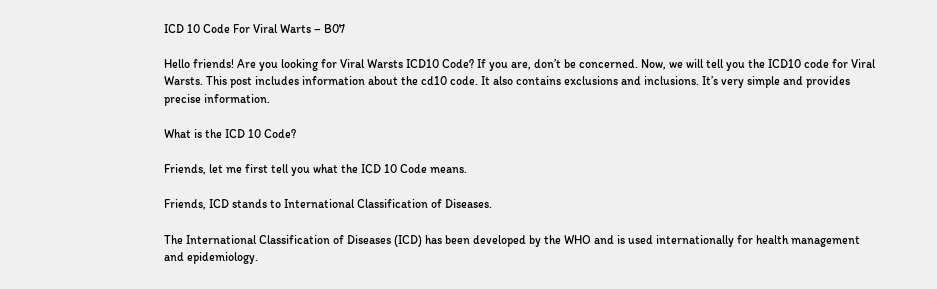ICD 10 Code For Viral Warts – B07

Hello friends! Are you looking for Viral Warsts ICD10 Code? If you are, don’t be concerned. Now, we will tell you the ICD10 code for Viral Warsts. This post includes information about the cd10 code. It also contains exclusions and inclusions. It’s very simple and provides precise information.

What is the ICD 10 Code?

Friends, let me first tell you what the ICD 10 Code means.

Friends, ICD stands to International Classification of Diseases.

The International Classification of Diseases (ICD) has been developed by the WHO and is used internationally for health management and epidemiology.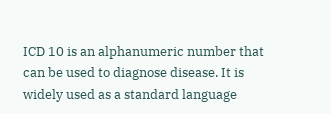ICD 10 is an alphanumeric number that can be used to diagnose disease. It is widely used as a standard language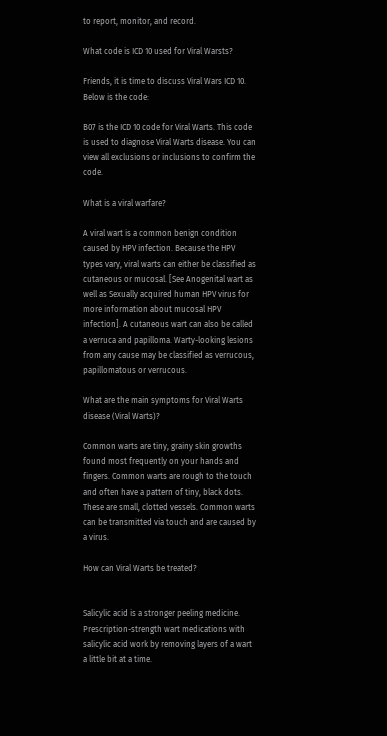to report, monitor, and record.

What code is ICD 10 used for Viral Warsts?

Friends, it is time to discuss Viral Wars ICD 10. Below is the code:

B07 is the ICD 10 code for Viral Warts. This code is used to diagnose Viral Warts disease. You can view all exclusions or inclusions to confirm the code.

What is a viral warfare?

A viral wart is a common benign condition caused by HPV infection. Because the HPV types vary, viral warts can either be classified as cutaneous or mucosal. [See Anogenital wart as well as Sexually acquired human HPV virus for more information about mucosal HPV infection]. A cutaneous wart can also be called a verruca and papilloma. Warty-looking lesions from any cause may be classified as verrucous, papillomatous or verrucous.

What are the main symptoms for Viral Warts disease (Viral Warts)?

Common warts are tiny, grainy skin growths found most frequently on your hands and fingers. Common warts are rough to the touch and often have a pattern of tiny, black dots. These are small, clotted vessels. Common warts can be transmitted via touch and are caused by a virus.

How can Viral Warts be treated?


Salicylic acid is a stronger peeling medicine. Prescription-strength wart medications with salicylic acid work by removing layers of a wart a little bit at a time.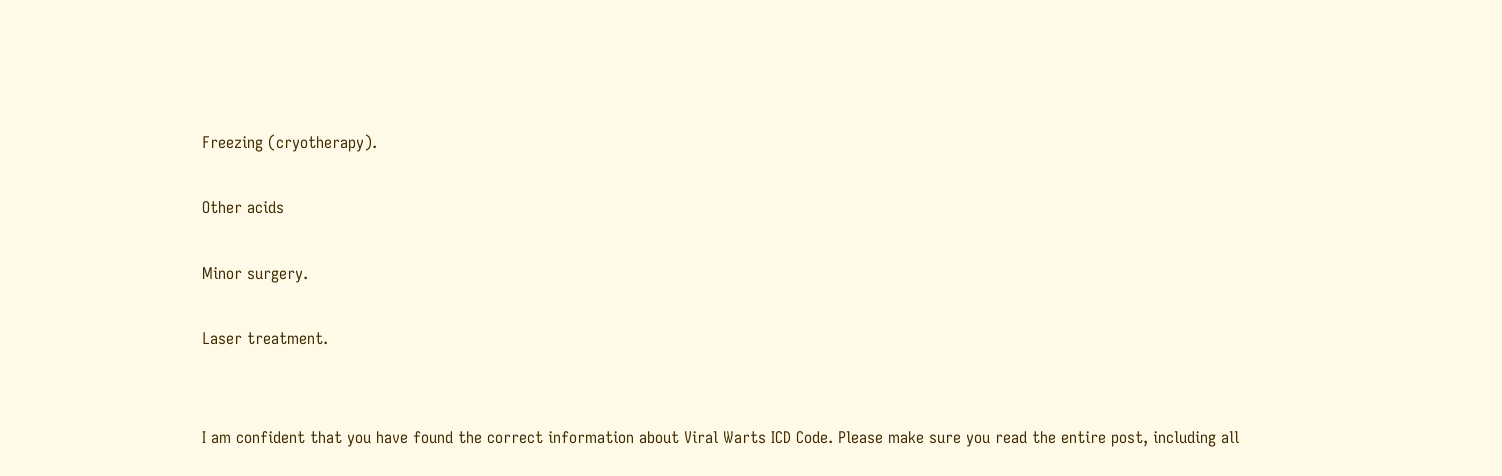Freezing (cryotherapy).

Other acids

Minor surgery.

Laser treatment.


I am confident that you have found the correct information about Viral Warts ICD Code. Please make sure you read the entire post, including all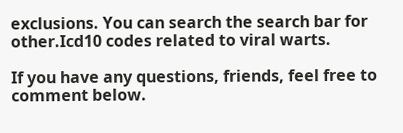exclusions. You can search the search bar for other.Icd10 codes related to viral warts.

If you have any questions, friends, feel free to comment below.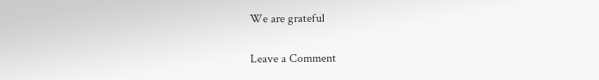We are grateful

Leave a Comment